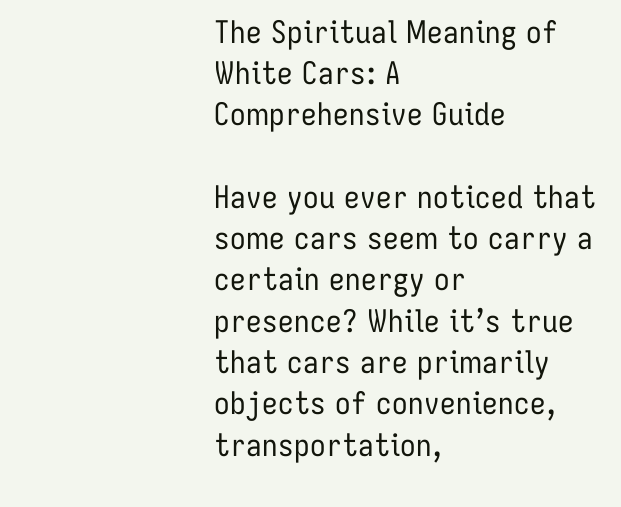The Spiritual Meaning of White Cars: A Comprehensive Guide

Have you ever noticed that some cars seem to carry a certain energy or presence? While it’s true that cars are primarily objects of convenience, transportation,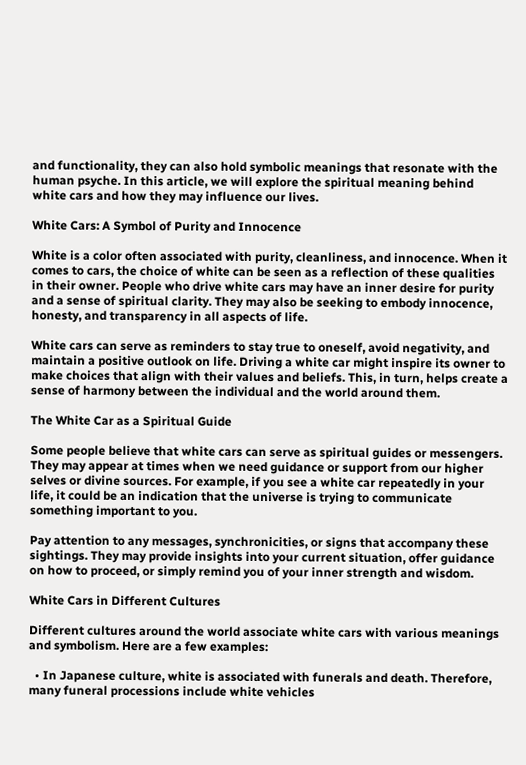and functionality, they can also hold symbolic meanings that resonate with the human psyche. In this article, we will explore the spiritual meaning behind white cars and how they may influence our lives.

White Cars: A Symbol of Purity and Innocence

White is a color often associated with purity, cleanliness, and innocence. When it comes to cars, the choice of white can be seen as a reflection of these qualities in their owner. People who drive white cars may have an inner desire for purity and a sense of spiritual clarity. They may also be seeking to embody innocence, honesty, and transparency in all aspects of life.

White cars can serve as reminders to stay true to oneself, avoid negativity, and maintain a positive outlook on life. Driving a white car might inspire its owner to make choices that align with their values and beliefs. This, in turn, helps create a sense of harmony between the individual and the world around them.

The White Car as a Spiritual Guide

Some people believe that white cars can serve as spiritual guides or messengers. They may appear at times when we need guidance or support from our higher selves or divine sources. For example, if you see a white car repeatedly in your life, it could be an indication that the universe is trying to communicate something important to you.

Pay attention to any messages, synchronicities, or signs that accompany these sightings. They may provide insights into your current situation, offer guidance on how to proceed, or simply remind you of your inner strength and wisdom.

White Cars in Different Cultures

Different cultures around the world associate white cars with various meanings and symbolism. Here are a few examples:

  • In Japanese culture, white is associated with funerals and death. Therefore, many funeral processions include white vehicles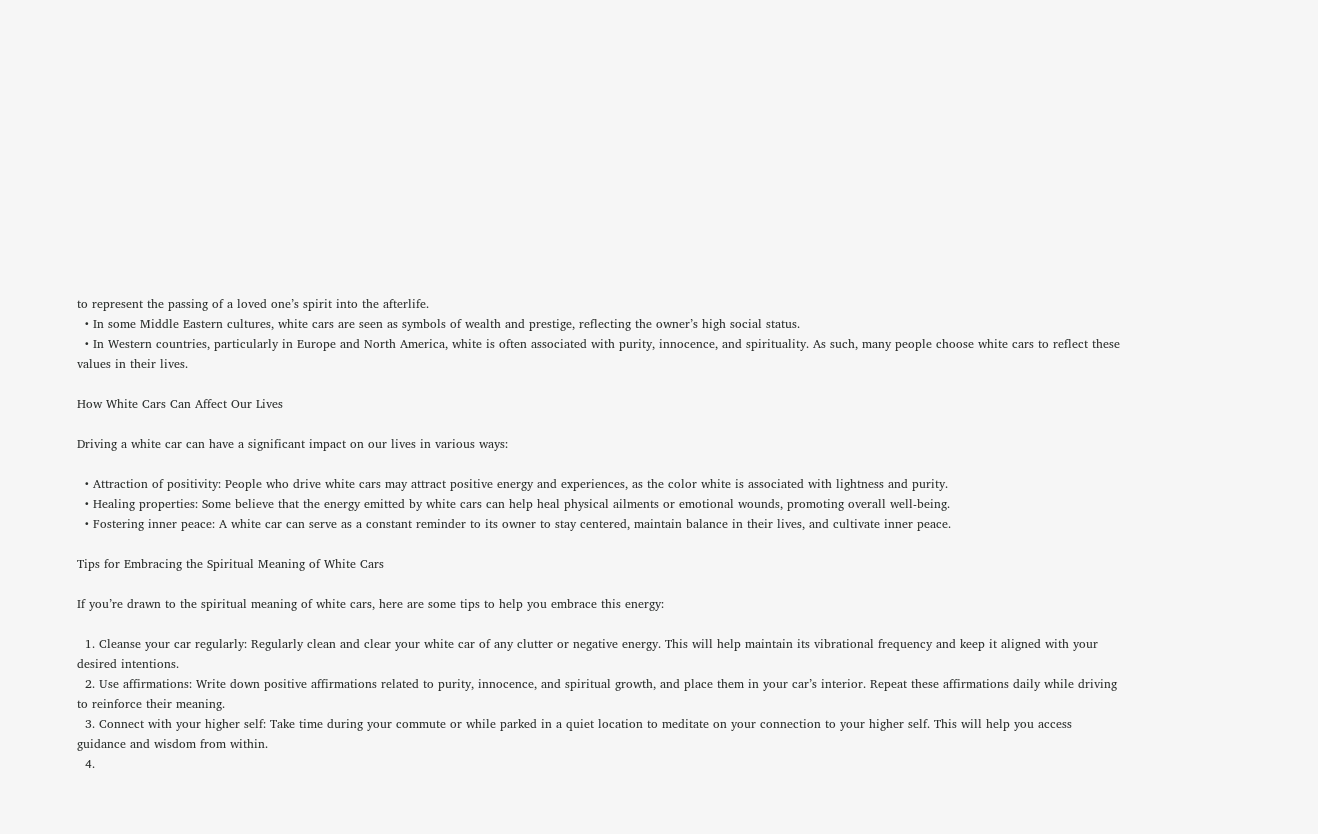to represent the passing of a loved one’s spirit into the afterlife.
  • In some Middle Eastern cultures, white cars are seen as symbols of wealth and prestige, reflecting the owner’s high social status.
  • In Western countries, particularly in Europe and North America, white is often associated with purity, innocence, and spirituality. As such, many people choose white cars to reflect these values in their lives.

How White Cars Can Affect Our Lives

Driving a white car can have a significant impact on our lives in various ways:

  • Attraction of positivity: People who drive white cars may attract positive energy and experiences, as the color white is associated with lightness and purity.
  • Healing properties: Some believe that the energy emitted by white cars can help heal physical ailments or emotional wounds, promoting overall well-being.
  • Fostering inner peace: A white car can serve as a constant reminder to its owner to stay centered, maintain balance in their lives, and cultivate inner peace.

Tips for Embracing the Spiritual Meaning of White Cars

If you’re drawn to the spiritual meaning of white cars, here are some tips to help you embrace this energy:

  1. Cleanse your car regularly: Regularly clean and clear your white car of any clutter or negative energy. This will help maintain its vibrational frequency and keep it aligned with your desired intentions.
  2. Use affirmations: Write down positive affirmations related to purity, innocence, and spiritual growth, and place them in your car’s interior. Repeat these affirmations daily while driving to reinforce their meaning.
  3. Connect with your higher self: Take time during your commute or while parked in a quiet location to meditate on your connection to your higher self. This will help you access guidance and wisdom from within.
  4.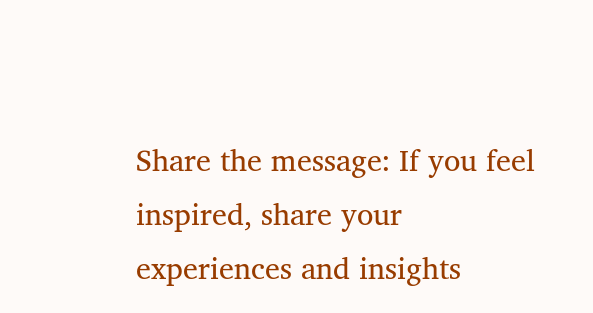Share the message: If you feel inspired, share your experiences and insights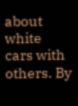about white cars with others. By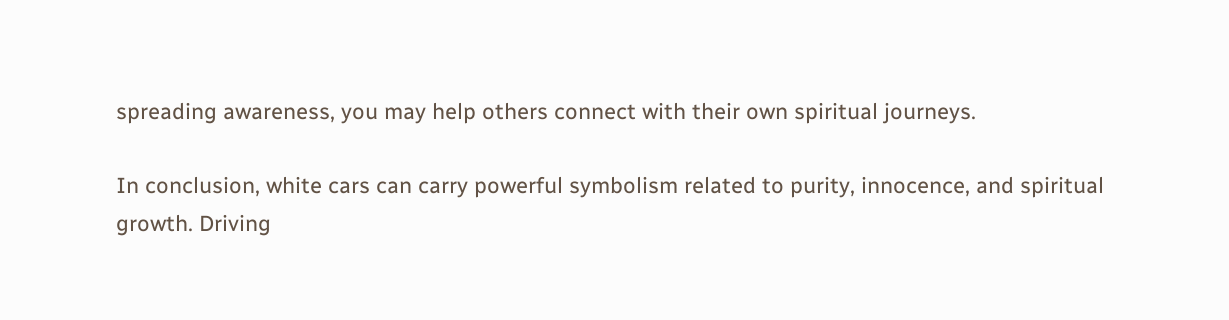spreading awareness, you may help others connect with their own spiritual journeys.

In conclusion, white cars can carry powerful symbolism related to purity, innocence, and spiritual growth. Driving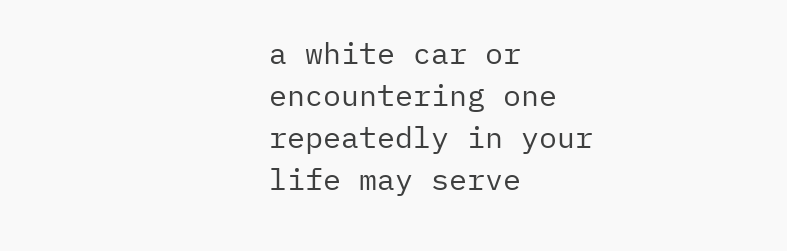a white car or encountering one repeatedly in your life may serve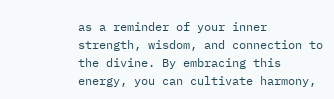as a reminder of your inner strength, wisdom, and connection to the divine. By embracing this energy, you can cultivate harmony,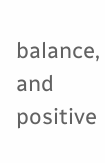balance, and positive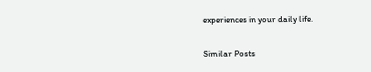experiences in your daily life.

Similar Posts